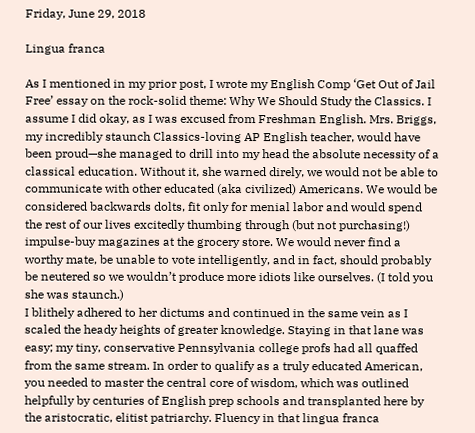Friday, June 29, 2018

Lingua franca

As I mentioned in my prior post, I wrote my English Comp ‘Get Out of Jail Free’ essay on the rock-solid theme: Why We Should Study the Classics. I assume I did okay, as I was excused from Freshman English. Mrs. Briggs, my incredibly staunch Classics-loving AP English teacher, would have been proud—she managed to drill into my head the absolute necessity of a classical education. Without it, she warned direly, we would not be able to communicate with other educated (aka civilized) Americans. We would be considered backwards dolts, fit only for menial labor and would spend the rest of our lives excitedly thumbing through (but not purchasing!) impulse-buy magazines at the grocery store. We would never find a worthy mate, be unable to vote intelligently, and in fact, should probably be neutered so we wouldn’t produce more idiots like ourselves. (I told you she was staunch.)
I blithely adhered to her dictums and continued in the same vein as I scaled the heady heights of greater knowledge. Staying in that lane was easy; my tiny, conservative Pennsylvania college profs had all quaffed from the same stream. In order to qualify as a truly educated American, you needed to master the central core of wisdom, which was outlined helpfully by centuries of English prep schools and transplanted here by the aristocratic, elitist patriarchy. Fluency in that lingua franca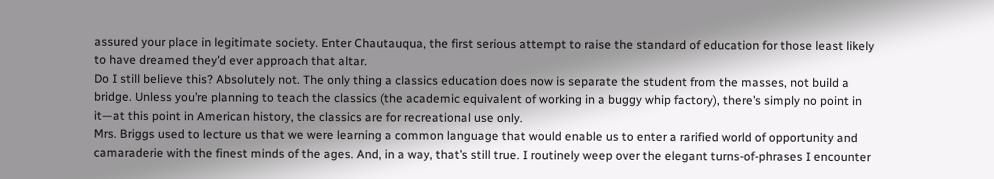assured your place in legitimate society. Enter Chautauqua, the first serious attempt to raise the standard of education for those least likely to have dreamed they’d ever approach that altar.
Do I still believe this? Absolutely not. The only thing a classics education does now is separate the student from the masses, not build a bridge. Unless you’re planning to teach the classics (the academic equivalent of working in a buggy whip factory), there’s simply no point in it—at this point in American history, the classics are for recreational use only.
Mrs. Briggs used to lecture us that we were learning a common language that would enable us to enter a rarified world of opportunity and camaraderie with the finest minds of the ages. And, in a way, that’s still true. I routinely weep over the elegant turns-of-phrases I encounter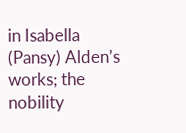in Isabella (Pansy) Alden’s works; the nobility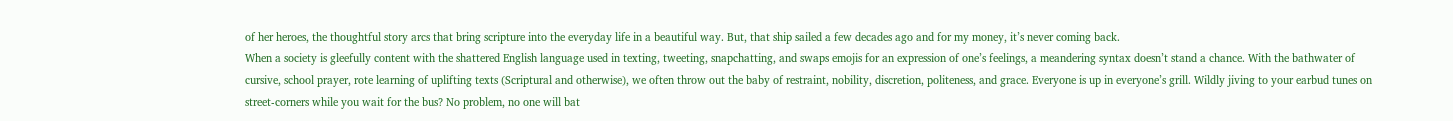of her heroes, the thoughtful story arcs that bring scripture into the everyday life in a beautiful way. But, that ship sailed a few decades ago and for my money, it’s never coming back.
When a society is gleefully content with the shattered English language used in texting, tweeting, snapchatting, and swaps emojis for an expression of one’s feelings, a meandering syntax doesn’t stand a chance. With the bathwater of cursive, school prayer, rote learning of uplifting texts (Scriptural and otherwise), we often throw out the baby of restraint, nobility, discretion, politeness, and grace. Everyone is up in everyone’s grill. Wildly jiving to your earbud tunes on street-corners while you wait for the bus? No problem, no one will bat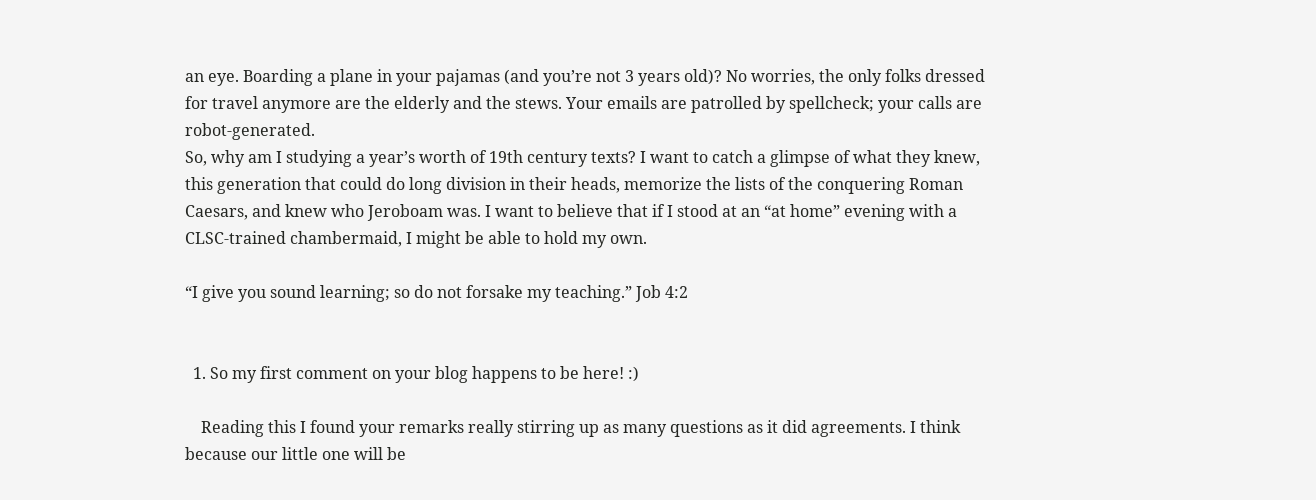an eye. Boarding a plane in your pajamas (and you’re not 3 years old)? No worries, the only folks dressed for travel anymore are the elderly and the stews. Your emails are patrolled by spellcheck; your calls are robot-generated.
So, why am I studying a year’s worth of 19th century texts? I want to catch a glimpse of what they knew, this generation that could do long division in their heads, memorize the lists of the conquering Roman Caesars, and knew who Jeroboam was. I want to believe that if I stood at an “at home” evening with a CLSC-trained chambermaid, I might be able to hold my own.

“I give you sound learning; so do not forsake my teaching.” Job 4:2


  1. So my first comment on your blog happens to be here! :)

    Reading this I found your remarks really stirring up as many questions as it did agreements. I think because our little one will be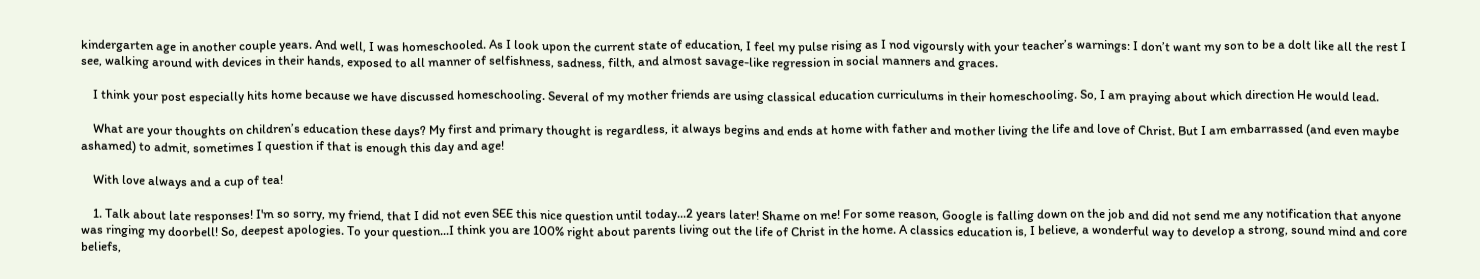kindergarten age in another couple years. And well, I was homeschooled. As I look upon the current state of education, I feel my pulse rising as I nod vigoursly with your teacher’s warnings: I don’t want my son to be a dolt like all the rest I see, walking around with devices in their hands, exposed to all manner of selfishness, sadness, filth, and almost savage-like regression in social manners and graces.

    I think your post especially hits home because we have discussed homeschooling. Several of my mother friends are using classical education curriculums in their homeschooling. So, I am praying about which direction He would lead.

    What are your thoughts on children’s education these days? My first and primary thought is regardless, it always begins and ends at home with father and mother living the life and love of Christ. But I am embarrassed (and even maybe ashamed) to admit, sometimes I question if that is enough this day and age!

    With love always and a cup of tea!

    1. Talk about late responses! I'm so sorry, my friend, that I did not even SEE this nice question until today...2 years later! Shame on me! For some reason, Google is falling down on the job and did not send me any notification that anyone was ringing my doorbell! So, deepest apologies. To your question...I think you are 100% right about parents living out the life of Christ in the home. A classics education is, I believe, a wonderful way to develop a strong, sound mind and core beliefs,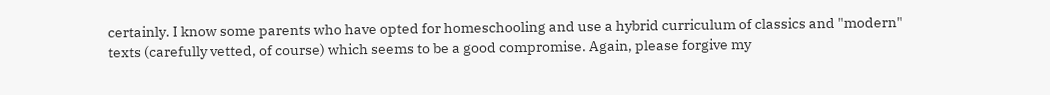certainly. I know some parents who have opted for homeschooling and use a hybrid curriculum of classics and "modern" texts (carefully vetted, of course) which seems to be a good compromise. Again, please forgive my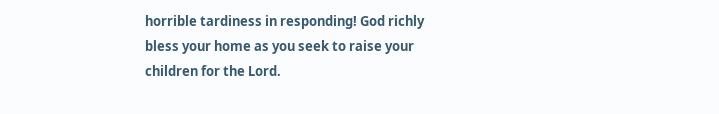horrible tardiness in responding! God richly bless your home as you seek to raise your children for the Lord.